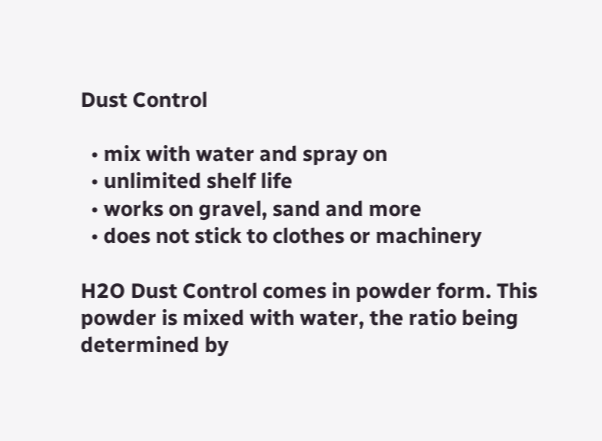Dust Control

  • mix with water and spray on
  • unlimited shelf life
  • works on gravel, sand and more
  • does not stick to clothes or machinery

H2O Dust Control comes in powder form. This powder is mixed with water, the ratio being determined by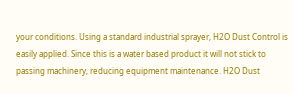your conditions. Using a standard industrial sprayer, H2O Dust Control is easily applied. Since this is a water based product it will not stick to passing machinery, reducing equipment maintenance. H2O Dust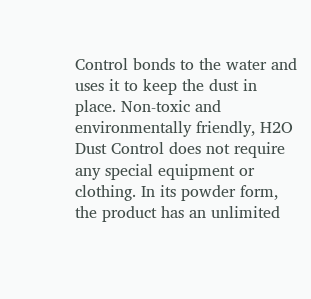Control bonds to the water and uses it to keep the dust in place. Non-toxic and environmentally friendly, H2O Dust Control does not require any special equipment or clothing. In its powder form, the product has an unlimited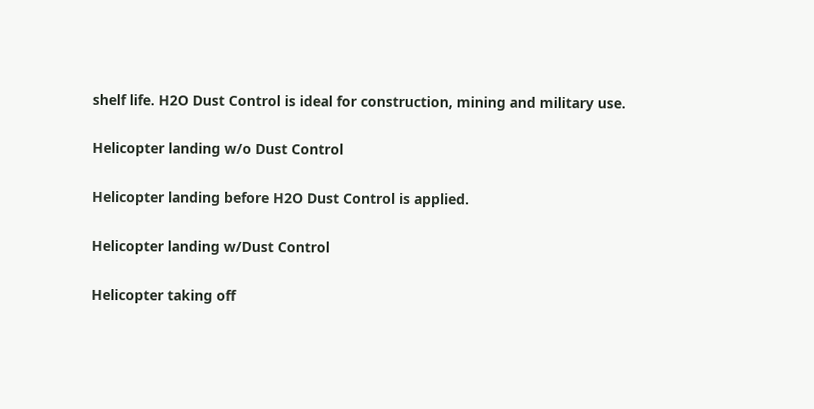shelf life. H2O Dust Control is ideal for construction, mining and military use.

Helicopter landing w/o Dust Control

Helicopter landing before H2O Dust Control is applied.

Helicopter landing w/Dust Control

Helicopter taking off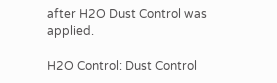after H2O Dust Control was applied.

H2O Control: Dust Control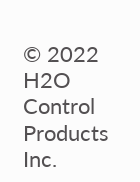© 2022 H2O Control Products Inc.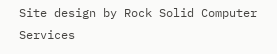Site design by Rock Solid Computer Services